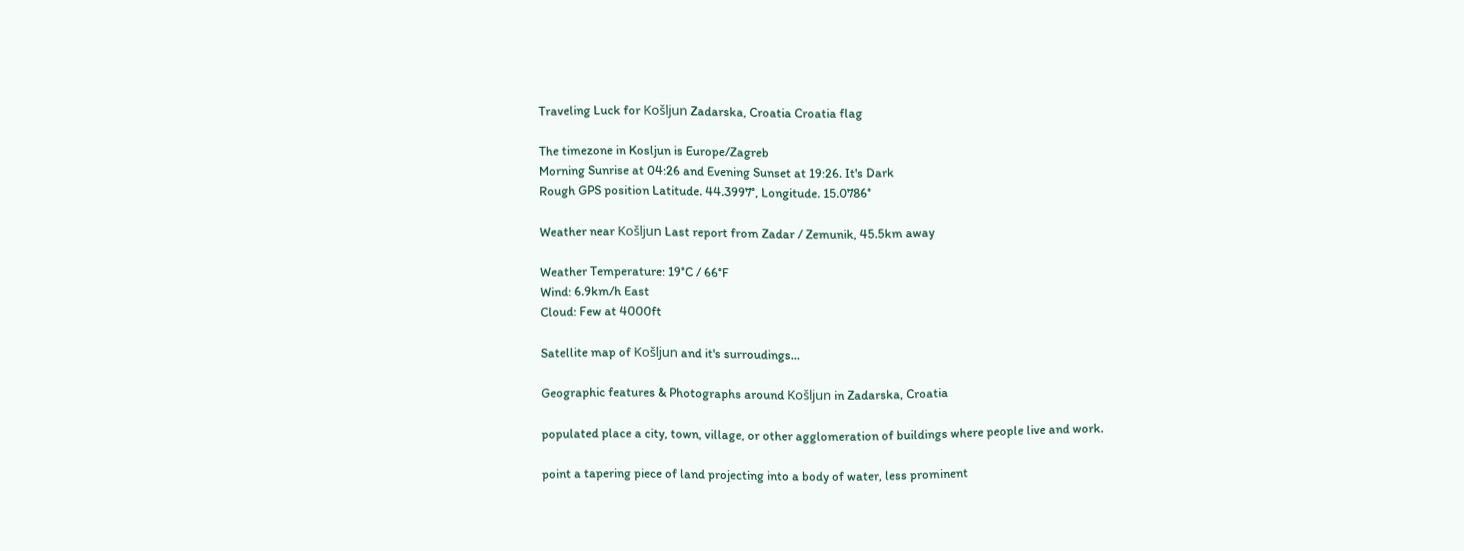Traveling Luck for Košljun Zadarska, Croatia Croatia flag

The timezone in Kosljun is Europe/Zagreb
Morning Sunrise at 04:26 and Evening Sunset at 19:26. It's Dark
Rough GPS position Latitude. 44.3997°, Longitude. 15.0786°

Weather near Košljun Last report from Zadar / Zemunik, 45.5km away

Weather Temperature: 19°C / 66°F
Wind: 6.9km/h East
Cloud: Few at 4000ft

Satellite map of Košljun and it's surroudings...

Geographic features & Photographs around Košljun in Zadarska, Croatia

populated place a city, town, village, or other agglomeration of buildings where people live and work.

point a tapering piece of land projecting into a body of water, less prominent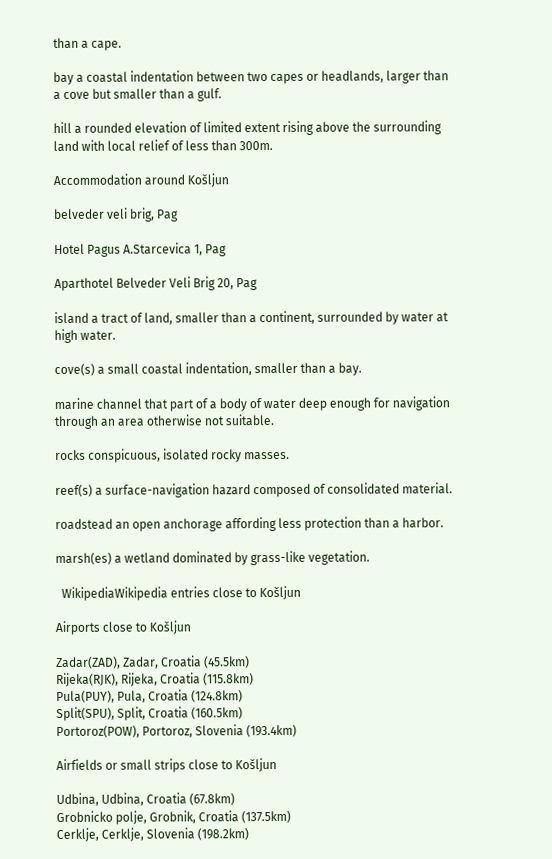than a cape.

bay a coastal indentation between two capes or headlands, larger than a cove but smaller than a gulf.

hill a rounded elevation of limited extent rising above the surrounding land with local relief of less than 300m.

Accommodation around Košljun

belveder veli brig, Pag

Hotel Pagus A.Starcevica 1, Pag

Aparthotel Belveder Veli Brig 20, Pag

island a tract of land, smaller than a continent, surrounded by water at high water.

cove(s) a small coastal indentation, smaller than a bay.

marine channel that part of a body of water deep enough for navigation through an area otherwise not suitable.

rocks conspicuous, isolated rocky masses.

reef(s) a surface-navigation hazard composed of consolidated material.

roadstead an open anchorage affording less protection than a harbor.

marsh(es) a wetland dominated by grass-like vegetation.

  WikipediaWikipedia entries close to Košljun

Airports close to Košljun

Zadar(ZAD), Zadar, Croatia (45.5km)
Rijeka(RJK), Rijeka, Croatia (115.8km)
Pula(PUY), Pula, Croatia (124.8km)
Split(SPU), Split, Croatia (160.5km)
Portoroz(POW), Portoroz, Slovenia (193.4km)

Airfields or small strips close to Košljun

Udbina, Udbina, Croatia (67.8km)
Grobnicko polje, Grobnik, Croatia (137.5km)
Cerklje, Cerklje, Slovenia (198.2km)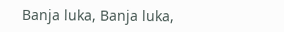Banja luka, Banja luka,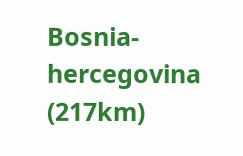Bosnia-hercegovina (217km)